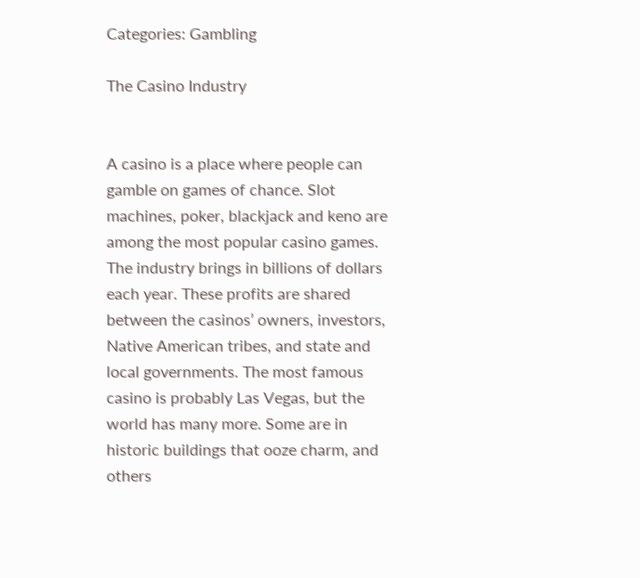Categories: Gambling

The Casino Industry


A casino is a place where people can gamble on games of chance. Slot machines, poker, blackjack and keno are among the most popular casino games. The industry brings in billions of dollars each year. These profits are shared between the casinos’ owners, investors, Native American tribes, and state and local governments. The most famous casino is probably Las Vegas, but the world has many more. Some are in historic buildings that ooze charm, and others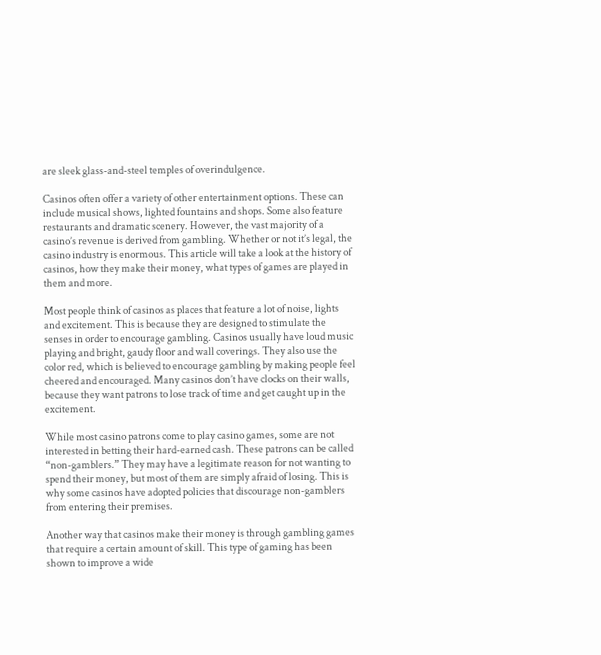are sleek glass-and-steel temples of overindulgence.

Casinos often offer a variety of other entertainment options. These can include musical shows, lighted fountains and shops. Some also feature restaurants and dramatic scenery. However, the vast majority of a casino’s revenue is derived from gambling. Whether or not it’s legal, the casino industry is enormous. This article will take a look at the history of casinos, how they make their money, what types of games are played in them and more.

Most people think of casinos as places that feature a lot of noise, lights and excitement. This is because they are designed to stimulate the senses in order to encourage gambling. Casinos usually have loud music playing and bright, gaudy floor and wall coverings. They also use the color red, which is believed to encourage gambling by making people feel cheered and encouraged. Many casinos don’t have clocks on their walls, because they want patrons to lose track of time and get caught up in the excitement.

While most casino patrons come to play casino games, some are not interested in betting their hard-earned cash. These patrons can be called “non-gamblers.” They may have a legitimate reason for not wanting to spend their money, but most of them are simply afraid of losing. This is why some casinos have adopted policies that discourage non-gamblers from entering their premises.

Another way that casinos make their money is through gambling games that require a certain amount of skill. This type of gaming has been shown to improve a wide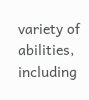variety of abilities, including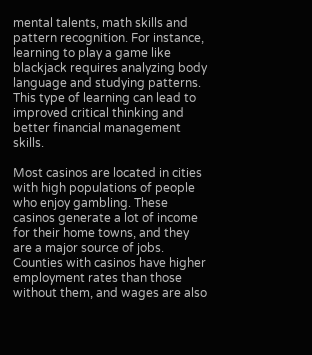mental talents, math skills and pattern recognition. For instance, learning to play a game like blackjack requires analyzing body language and studying patterns. This type of learning can lead to improved critical thinking and better financial management skills.

Most casinos are located in cities with high populations of people who enjoy gambling. These casinos generate a lot of income for their home towns, and they are a major source of jobs. Counties with casinos have higher employment rates than those without them, and wages are also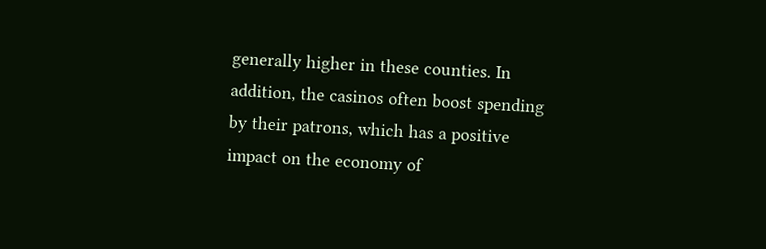generally higher in these counties. In addition, the casinos often boost spending by their patrons, which has a positive impact on the economy of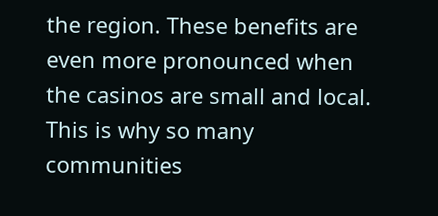the region. These benefits are even more pronounced when the casinos are small and local. This is why so many communities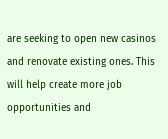are seeking to open new casinos and renovate existing ones. This will help create more job opportunities and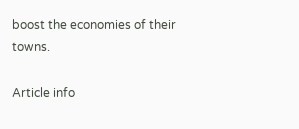boost the economies of their towns.

Article info